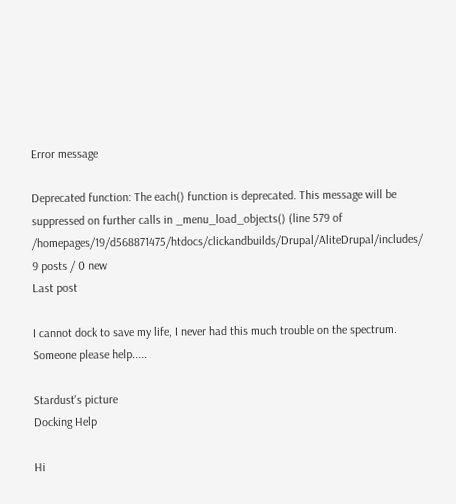Error message

Deprecated function: The each() function is deprecated. This message will be suppressed on further calls in _menu_load_objects() (line 579 of /homepages/19/d568871475/htdocs/clickandbuilds/Drupal/AliteDrupal/includes/
9 posts / 0 new
Last post

I cannot dock to save my life, I never had this much trouble on the spectrum. Someone please help.....

Stardust's picture
Docking Help

Hi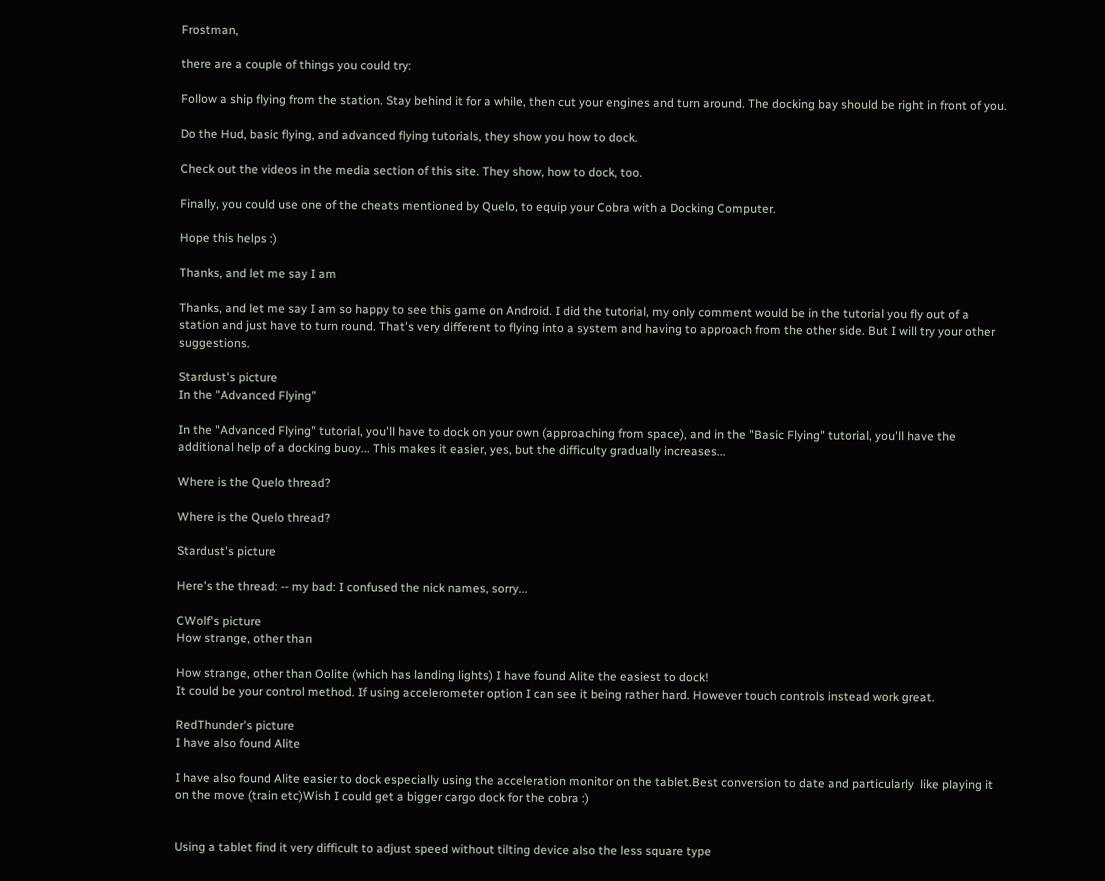Frostman,

there are a couple of things you could try:

Follow a ship flying from the station. Stay behind it for a while, then cut your engines and turn around. The docking bay should be right in front of you.

Do the Hud, basic flying, and advanced flying tutorials, they show you how to dock.

Check out the videos in the media section of this site. They show, how to dock, too.

Finally, you could use one of the cheats mentioned by Quelo, to equip your Cobra with a Docking Computer.

Hope this helps :)

Thanks, and let me say I am

Thanks, and let me say I am so happy to see this game on Android. I did the tutorial, my only comment would be in the tutorial you fly out of a station and just have to turn round. That's very different to flying into a system and having to approach from the other side. But I will try your other suggestions.

Stardust's picture
In the "Advanced Flying"

In the "Advanced Flying" tutorial, you'll have to dock on your own (approaching from space), and in the "Basic Flying" tutorial, you'll have the additional help of a docking buoy... This makes it easier, yes, but the difficulty gradually increases...

Where is the Quelo thread?

Where is the Quelo thread?

Stardust's picture

Here's the thread: -- my bad: I confused the nick names, sorry...

CWolf's picture
How strange, other than

How strange, other than Oolite (which has landing lights) I have found Alite the easiest to dock!
It could be your control method. If using accelerometer option I can see it being rather hard. However touch controls instead work great.

RedThunder's picture
I have also found Alite

I have also found Alite easier to dock especially using the acceleration monitor on the tablet.Best conversion to date and particularly  like playing it on the move (train etc)Wish I could get a bigger cargo dock for the cobra :)


Using a tablet find it very difficult to adjust speed without tilting device also the less square type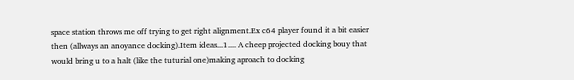space station throws me off trying to get right alignment.Ex c64 player found it a bit easier then (allways an anoyance docking).Item ideas...1.... A cheep projected docking bouy that would bring u to a halt (like the tuturial one)making aproach to docking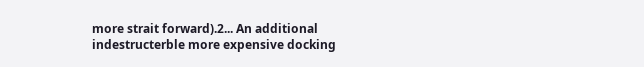more strait forward).2... An additional indestructerble more expensive docking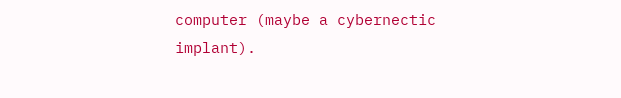computer (maybe a cybernectic implant).